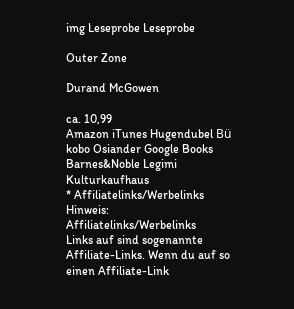img Leseprobe Leseprobe

Outer Zone

Durand McGowen

ca. 10,99
Amazon iTunes Hugendubel Bü kobo Osiander Google Books Barnes&Noble Legimi Kulturkaufhaus
* Affiliatelinks/Werbelinks
Hinweis: Affiliatelinks/Werbelinks
Links auf sind sogenannte Affiliate-Links. Wenn du auf so einen Affiliate-Link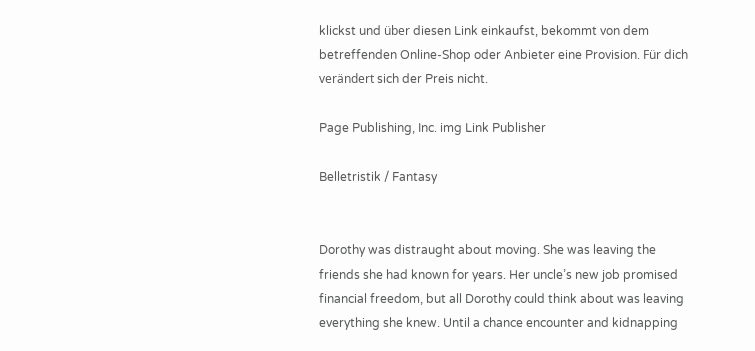klickst und über diesen Link einkaufst, bekommt von dem betreffenden Online-Shop oder Anbieter eine Provision. Für dich verändert sich der Preis nicht.

Page Publishing, Inc. img Link Publisher

Belletristik / Fantasy


Dorothy was distraught about moving. She was leaving the friends she had known for years. Her uncle’s new job promised financial freedom, but all Dorothy could think about was leaving everything she knew. Until a chance encounter and kidnapping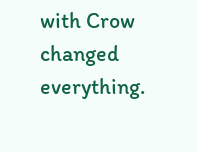with Crow changed everything.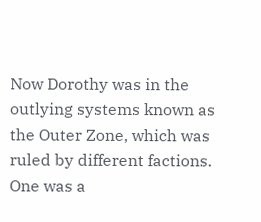Now Dorothy was in the outlying systems known as the Outer Zone, which was ruled by different factions. One was a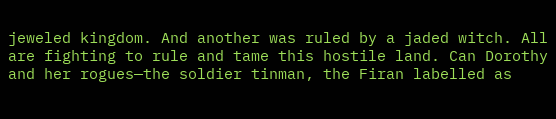jeweled kingdom. And another was ruled by a jaded witch. All are fighting to rule and tame this hostile land. Can Dorothy and her rogues—the soldier tinman, the Firan labelled as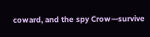coward, and the spy Crow—survive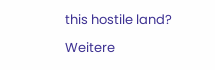this hostile land?

Weitere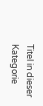Titel in dieser Kategorie